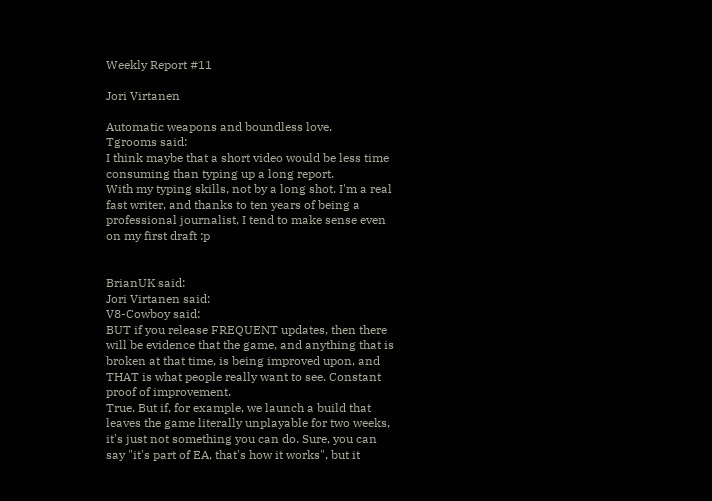Weekly Report #11

Jori Virtanen

Automatic weapons and boundless love.
Tgrooms said:
I think maybe that a short video would be less time consuming than typing up a long report.
With my typing skills, not by a long shot. I'm a real fast writer, and thanks to ten years of being a professional journalist, I tend to make sense even on my first draft :p


BrianUK said:
Jori Virtanen said:
V8-Cowboy said:
BUT if you release FREQUENT updates, then there will be evidence that the game, and anything that is broken at that time, is being improved upon, and THAT is what people really want to see. Constant proof of improvement.
True. But if, for example, we launch a build that leaves the game literally unplayable for two weeks, it's just not something you can do. Sure, you can say "it's part of EA, that's how it works", but it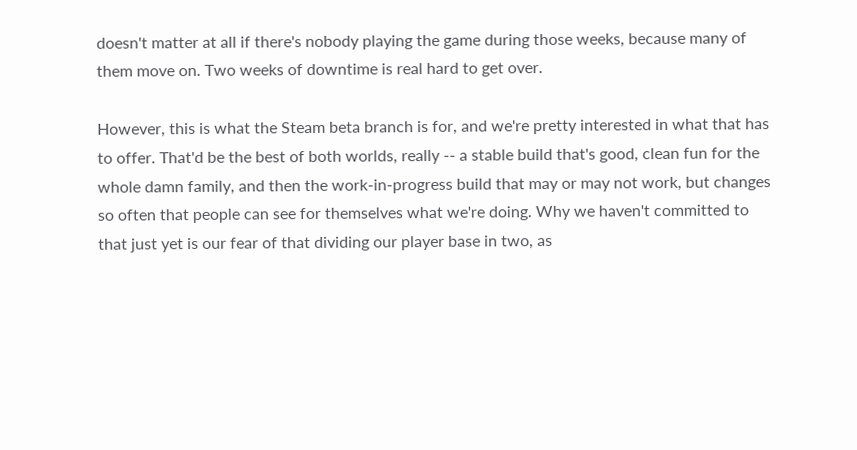doesn't matter at all if there's nobody playing the game during those weeks, because many of them move on. Two weeks of downtime is real hard to get over.

However, this is what the Steam beta branch is for, and we're pretty interested in what that has to offer. That'd be the best of both worlds, really -- a stable build that's good, clean fun for the whole damn family, and then the work-in-progress build that may or may not work, but changes so often that people can see for themselves what we're doing. Why we haven't committed to that just yet is our fear of that dividing our player base in two, as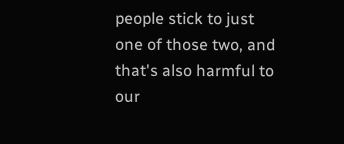people stick to just one of those two, and that's also harmful to our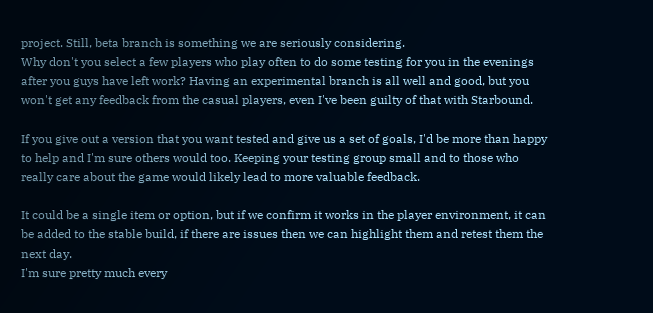project. Still, beta branch is something we are seriously considering.
Why don't you select a few players who play often to do some testing for you in the evenings after you guys have left work? Having an experimental branch is all well and good, but you won't get any feedback from the casual players, even I've been guilty of that with Starbound.

If you give out a version that you want tested and give us a set of goals, I'd be more than happy to help and I'm sure others would too. Keeping your testing group small and to those who really care about the game would likely lead to more valuable feedback.

It could be a single item or option, but if we confirm it works in the player environment, it can be added to the stable build, if there are issues then we can highlight them and retest them the next day.
I'm sure pretty much every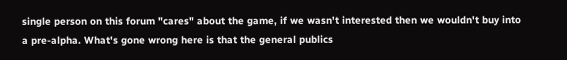single person on this forum "cares" about the game, if we wasn't interested then we wouldn't buy into a pre-alpha. What's gone wrong here is that the general publics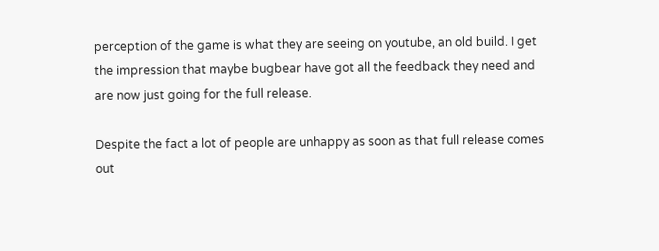perception of the game is what they are seeing on youtube, an old build. I get the impression that maybe bugbear have got all the feedback they need and are now just going for the full release.

Despite the fact a lot of people are unhappy as soon as that full release comes out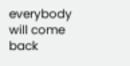everybody will come back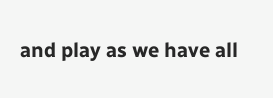and play as we have all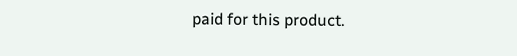paid for this product.